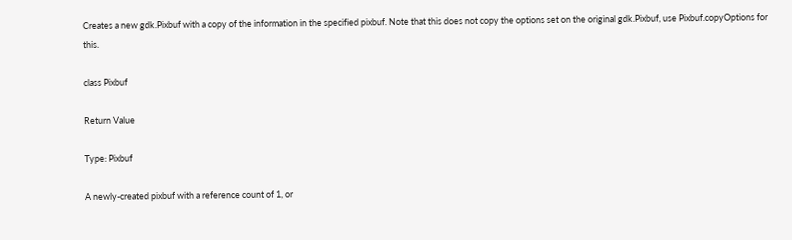Creates a new gdk.Pixbuf with a copy of the information in the specified pixbuf. Note that this does not copy the options set on the original gdk.Pixbuf, use Pixbuf.copyOptions for this.

class Pixbuf

Return Value

Type: Pixbuf

A newly-created pixbuf with a reference count of 1, or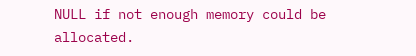NULL if not enough memory could be allocated.